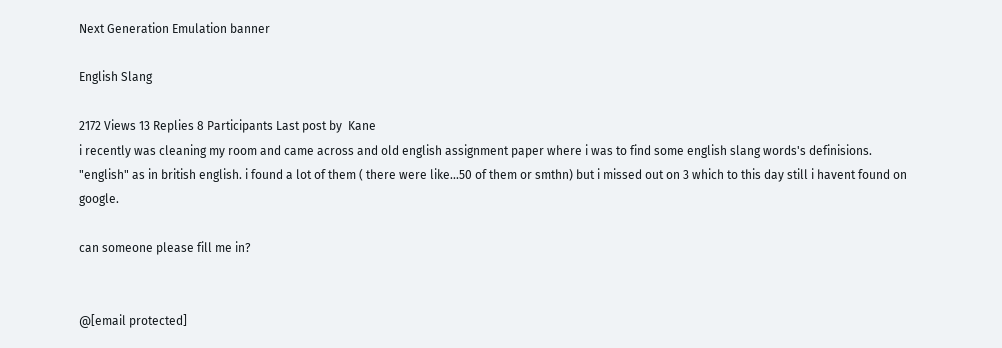Next Generation Emulation banner

English Slang

2172 Views 13 Replies 8 Participants Last post by  Kane
i recently was cleaning my room and came across and old english assignment paper where i was to find some english slang words's definisions. "english" as in british english. i found a lot of them ( there were like...50 of them or smthn) but i missed out on 3 which to this day still i havent found on google.

can someone please fill me in?


@[email protected]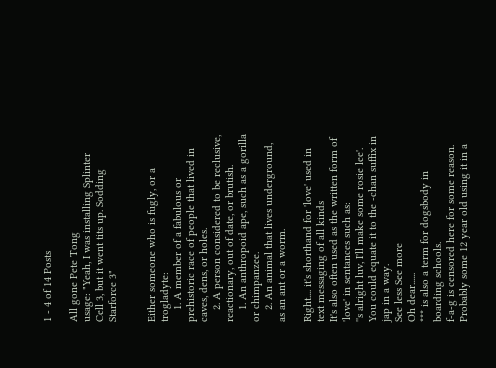1 - 4 of 14 Posts

All gone Pete Tong
usage: "Yeah, I was installing Splinter Cell 3, but it went tits up. Sodding Starforce 3"


Either someone who is fugly, or a trogladyte:
    1. A member of a fabulous or prehistoric race of people that lived in caves, dens, or holes.
    2. A person considered to be reclusive, reactionary, out of date, or brutish.
    1. An anthropoid ape, such as a gorilla or chimpanzee.
    2. An animal that lives underground, as an ant or a worm.

Right.... it's shorthand for 'love' used in text messaging of all kinds
It's also often used as the written form of 'love' in sentances such as:
''s alright luv, I'll make some rosie lee'. You could equate it to the -chan suffix in jap in a way.
See less See more
Oh dear......
*** is also a term for dogsbody in boarding schools.
f-a-g is censored here for some reason. Probably some 12 year old using it in a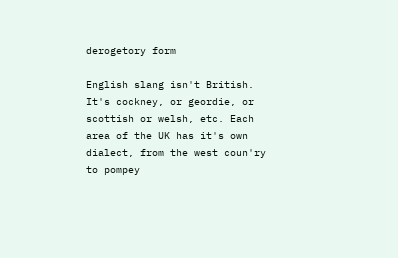derogetory form

English slang isn't British. It's cockney, or geordie, or scottish or welsh, etc. Each area of the UK has it's own dialect, from the west coun'ry to pompey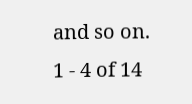and so on.
1 - 4 of 14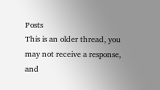Posts
This is an older thread, you may not receive a response, and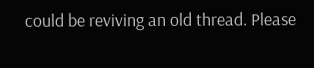could be reviving an old thread. Please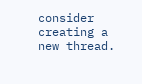consider creating a new thread.